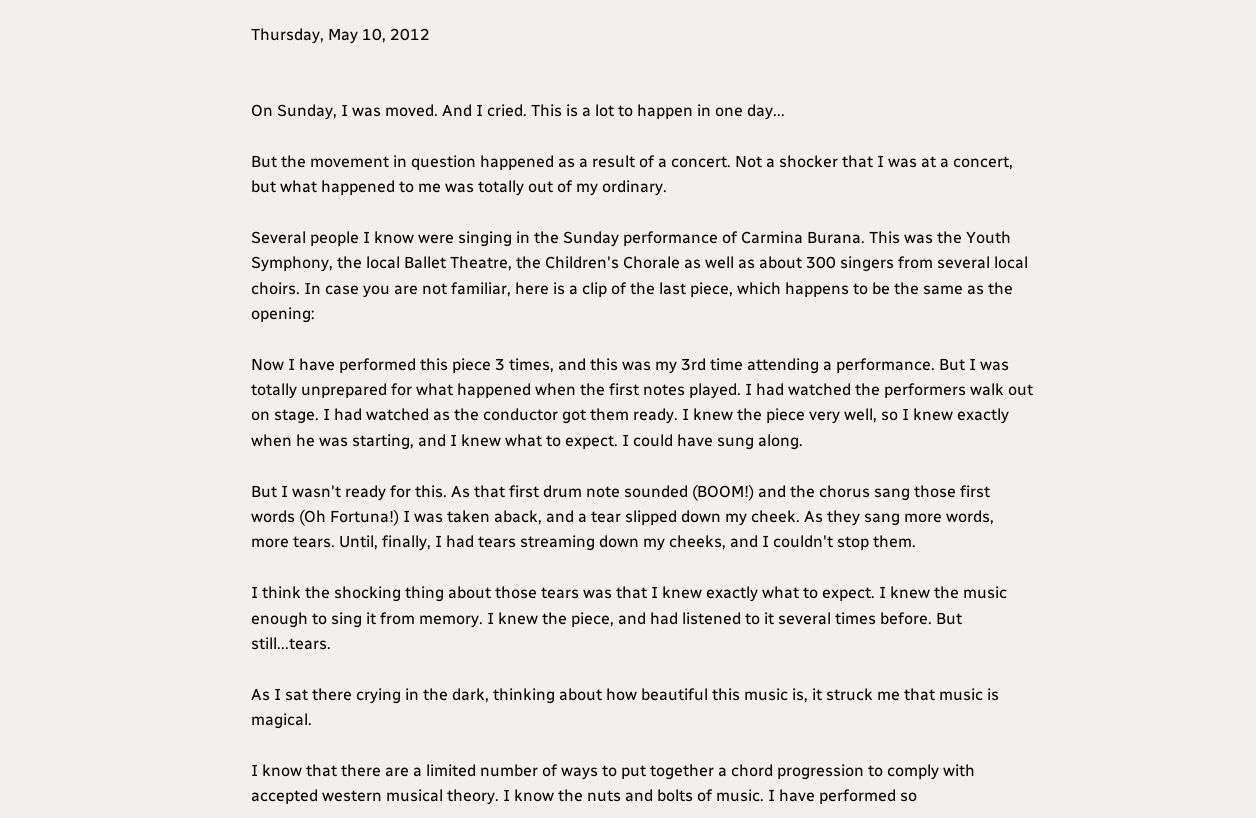Thursday, May 10, 2012


On Sunday, I was moved. And I cried. This is a lot to happen in one day...

But the movement in question happened as a result of a concert. Not a shocker that I was at a concert, but what happened to me was totally out of my ordinary.

Several people I know were singing in the Sunday performance of Carmina Burana. This was the Youth Symphony, the local Ballet Theatre, the Children's Chorale as well as about 300 singers from several local choirs. In case you are not familiar, here is a clip of the last piece, which happens to be the same as the opening:

Now I have performed this piece 3 times, and this was my 3rd time attending a performance. But I was totally unprepared for what happened when the first notes played. I had watched the performers walk out on stage. I had watched as the conductor got them ready. I knew the piece very well, so I knew exactly when he was starting, and I knew what to expect. I could have sung along.

But I wasn't ready for this. As that first drum note sounded (BOOM!) and the chorus sang those first words (Oh Fortuna!) I was taken aback, and a tear slipped down my cheek. As they sang more words, more tears. Until, finally, I had tears streaming down my cheeks, and I couldn't stop them.

I think the shocking thing about those tears was that I knew exactly what to expect. I knew the music enough to sing it from memory. I knew the piece, and had listened to it several times before. But still...tears.

As I sat there crying in the dark, thinking about how beautiful this music is, it struck me that music is magical.

I know that there are a limited number of ways to put together a chord progression to comply with accepted western musical theory. I know the nuts and bolts of music. I have performed so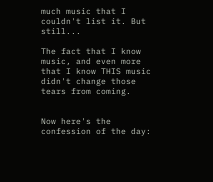much music that I couldn't list it. But still...

The fact that I know music, and even more that I know THIS music didn't change those tears from coming.


Now here's the confession of the day: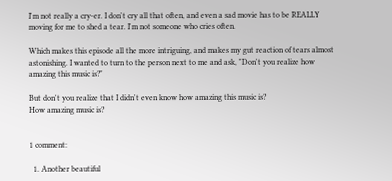I'm not really a cry-er. I don't cry all that often, and even a sad movie has to be REALLY moving for me to shed a tear. I'm not someone who cries often.

Which makes this episode all the more intriguing, and makes my gut reaction of tears almost astonishing. I wanted to turn to the person next to me and ask, "Don't you realize how amazing this music is?"

But don't you realize that I didn't even know how amazing this music is?
How amazing music is?


1 comment:

  1. Another beautiful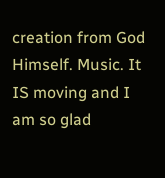creation from God Himself. Music. It IS moving and I am so glad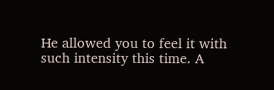He allowed you to feel it with such intensity this time. A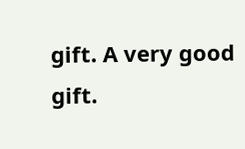gift. A very good gift.